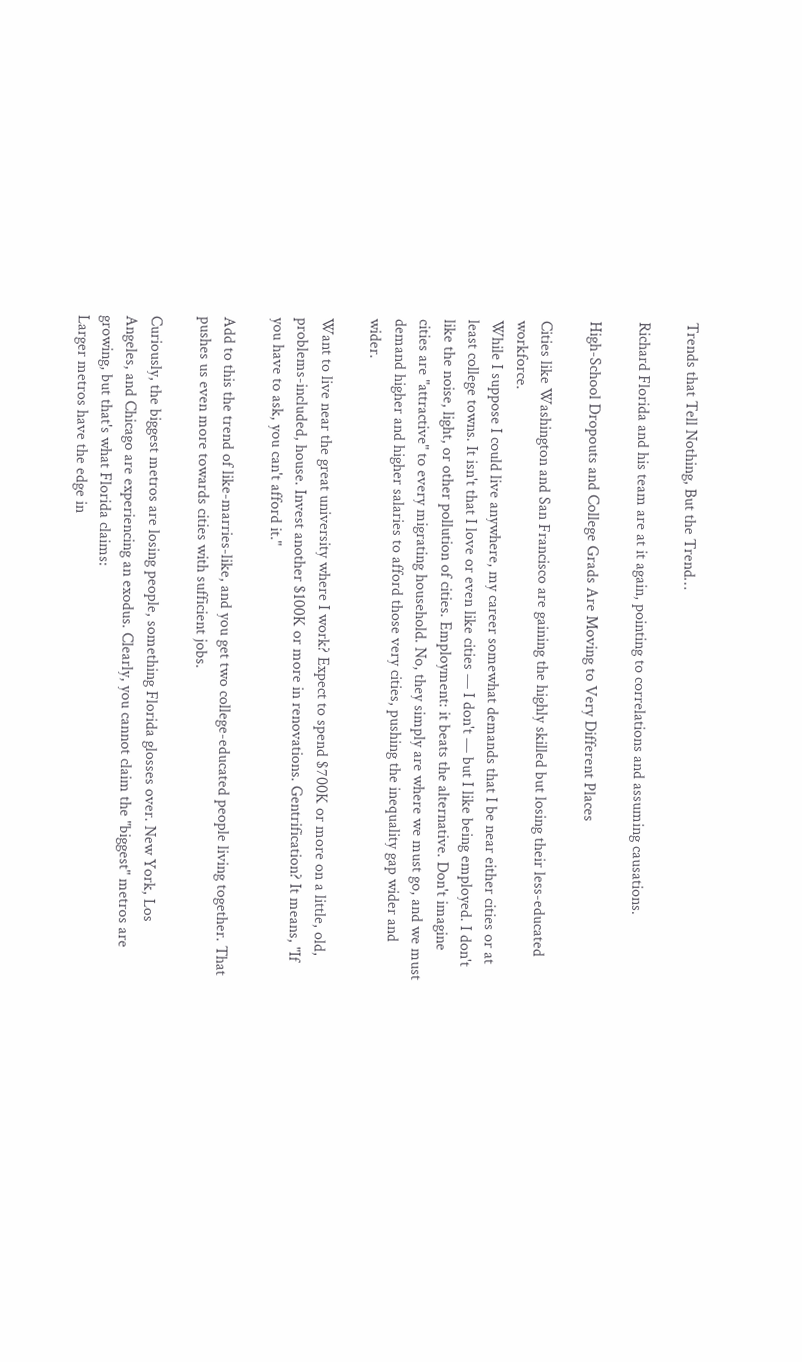Trends that Tell Nothing, But the Trend…

Richard Florida and his team are at it again, pointing to correlations and assuming causations.

High-School Dropouts and College Grads Are Moving to Very Different Places

Cities like Washington and San Francisco are gaining the highly skilled but losing their less-educated workforce.
While I suppose I could live anywhere, my career somewhat demands that I be near either cities or at least college towns. It isn't that I love or even like cities — I don't — but I like being employed. I don't like the noise, light, or other pollution of cities. Employment: it beats the alternative. Don't imagine cities are "attractive" to every migrating household. No, they simply are where we must go, and we must demand higher and higher salaries to afford those very cities, pushing the inequality gap wider and wider.

Want to live near the great university where I work? Expect to spend $700K or more on a little, old, problems-included, house. Invest another $100K or more in renovations. Gentrification? It means, "If you have to ask, you can't afford it."

Add to this the trend of like-marries-like, and you get two college-educated people living together. That pushes us even more towards cities with sufficient jobs.

Curiously, the biggest metros are losing people, something Florida glosses over. New York, Los Angeles, and Chicago are experiencing an exodus. Clearly, you cannot claim the "biggest" metros are growing, but that's what Florida claims:
Larger metros have the edge in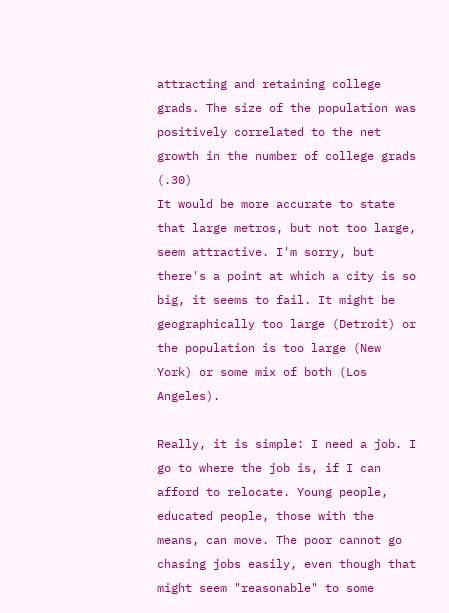attracting and retaining college grads. The size of the population was positively correlated to the net growth in the number of college grads (.30)
It would be more accurate to state that large metros, but not too large, seem attractive. I'm sorry, but there's a point at which a city is so big, it seems to fail. It might be geographically too large (Detroit) or the population is too large (New York) or some mix of both (Los Angeles).

Really, it is simple: I need a job. I go to where the job is, if I can afford to relocate. Young people, educated people, those with the means, can move. The poor cannot go chasing jobs easily, even though that might seem "reasonable" to some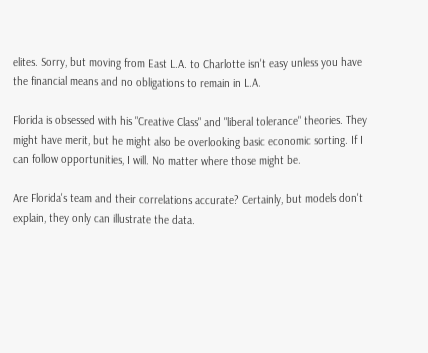elites. Sorry, but moving from East L.A. to Charlotte isn't easy unless you have the financial means and no obligations to remain in L.A.

Florida is obsessed with his "Creative Class" and "liberal tolerance" theories. They might have merit, but he might also be overlooking basic economic sorting. If I can follow opportunities, I will. No matter where those might be.

Are Florida's team and their correlations accurate? Certainly, but models don't explain, they only can illustrate the data.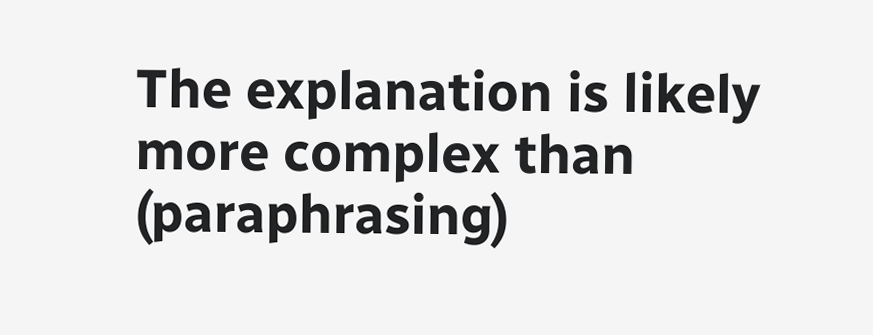The explanation is likely more complex than (paraphrasing)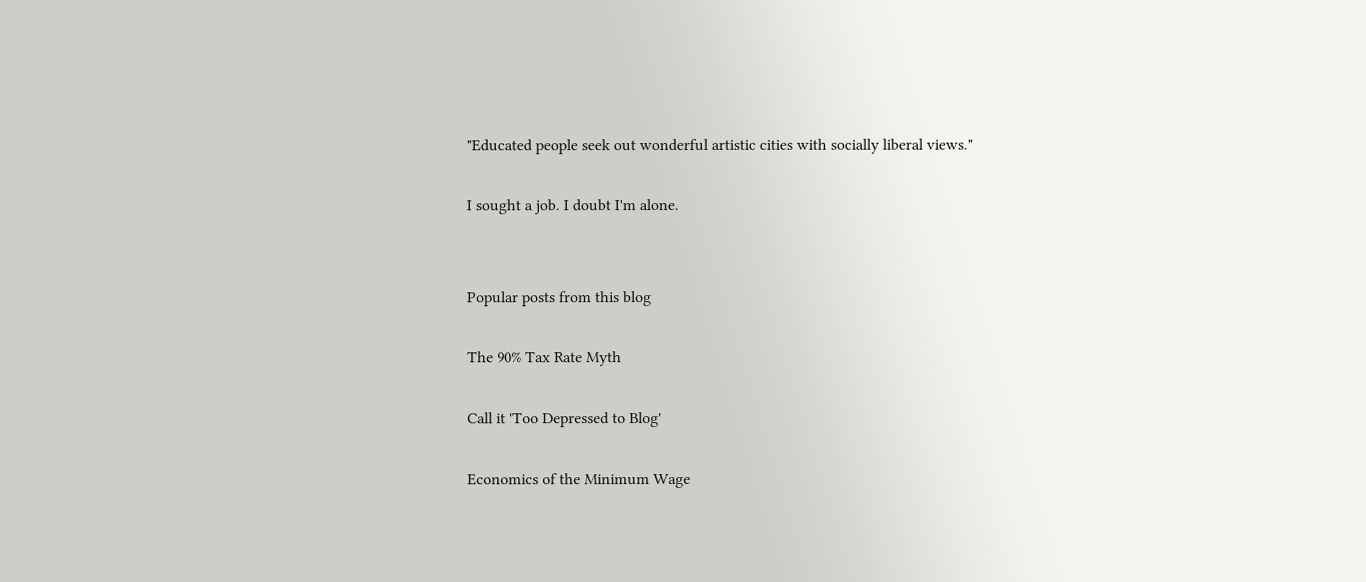"Educated people seek out wonderful artistic cities with socially liberal views."

I sought a job. I doubt I'm alone.


Popular posts from this blog

The 90% Tax Rate Myth

Call it 'Too Depressed to Blog'

Economics of the Minimum Wage